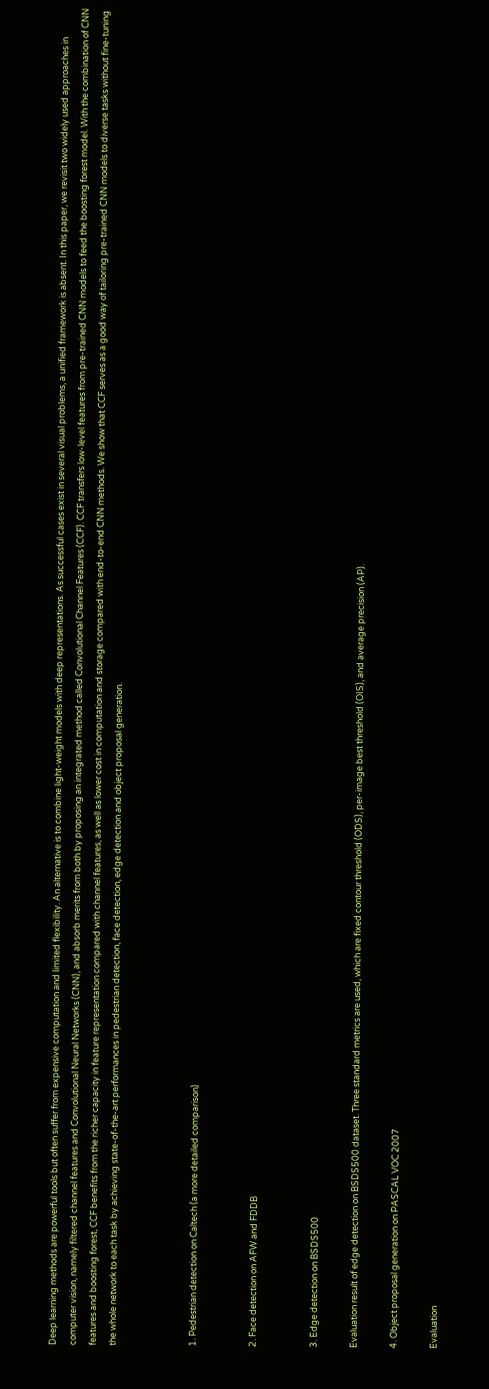Deep learning methods are powerful tools but often suffer from expensive computation and limited flexibility. An alternative is to combine light-weight models with deep representations. As successful cases exist in several visual problems, a unified framework is absent. In this paper, we revisit two widely used approaches in computer vision, namely filtered channel features and Convolutional Neural Networks (CNN), and absorb merits from both by proposing an integrated method called Convolutional Channel Features (CCF). CCF transfers low-level features from pre-trained CNN models to feed the boosting forest model. With the combination of CNN features and boosting forest, CCF benefits from the richer capacity in feature representation compared with channel features, as well as lower cost in computation and storage compared with end-to-end CNN methods. We show that CCF serves as a good way of tailoring pre-trained CNN models to diverse tasks without fine-tuning the whole network to each task by achieving state-of-the-art performances in pedestrian detection, face detection, edge detection and object proposal generation.



1. Pedestrian detection on Caltech (a more detailed comparison)


2. Face detection on AFW and FDDB


3. Edge detection on BSDS500

Evaluation result of edge detection on BSDS500 dataset. Three standard metrics are used, which are fixed contour threshold (ODS), per-image best threshold (OIS), and average precision (AP).

4. Object proposal generation on PASCAL VOC 2007

Evaluation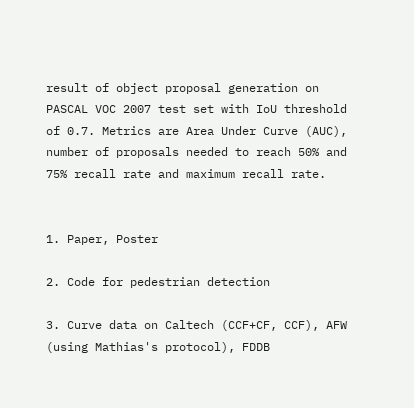result of object proposal generation on PASCAL VOC 2007 test set with IoU threshold of 0.7. Metrics are Area Under Curve (AUC), number of proposals needed to reach 50% and 75% recall rate and maximum recall rate.


1. Paper, Poster

2. Code for pedestrian detection

3. Curve data on Caltech (CCF+CF, CCF), AFW (using Mathias's protocol), FDDB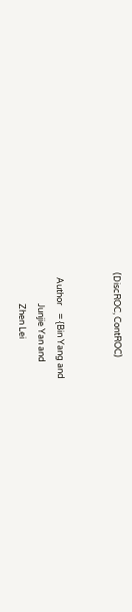(DiscROC, ContROC)


  Author    = {Bin Yang and
               Junjie Yan and
               Zhen Lei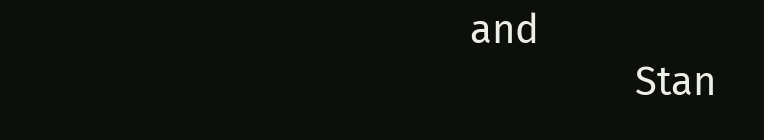and
               Stan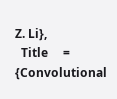Z. Li},
  Title     = {Convolutional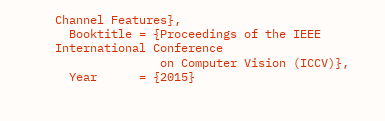Channel Features},
  Booktitle = {Proceedings of the IEEE International Conference
               on Computer Vision (ICCV)},
  Year      = {2015}